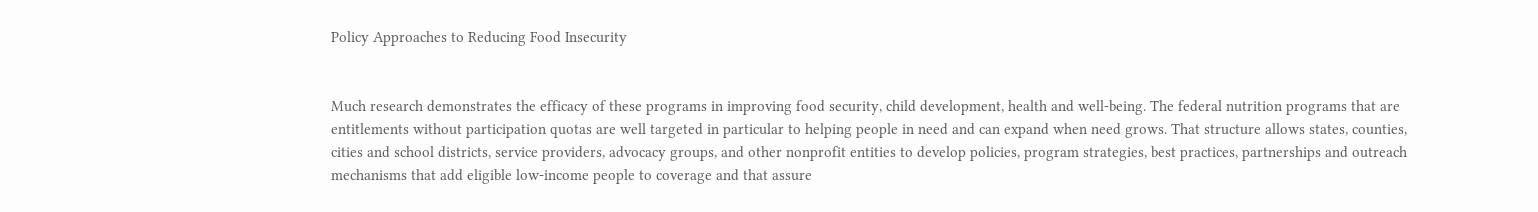Policy Approaches to Reducing Food Insecurity


Much research demonstrates the efficacy of these programs in improving food security, child development, health and well-being. The federal nutrition programs that are entitlements without participation quotas are well targeted in particular to helping people in need and can expand when need grows. That structure allows states, counties, cities and school districts, service providers, advocacy groups, and other nonprofit entities to develop policies, program strategies, best practices, partnerships and outreach mechanisms that add eligible low-income people to coverage and that assure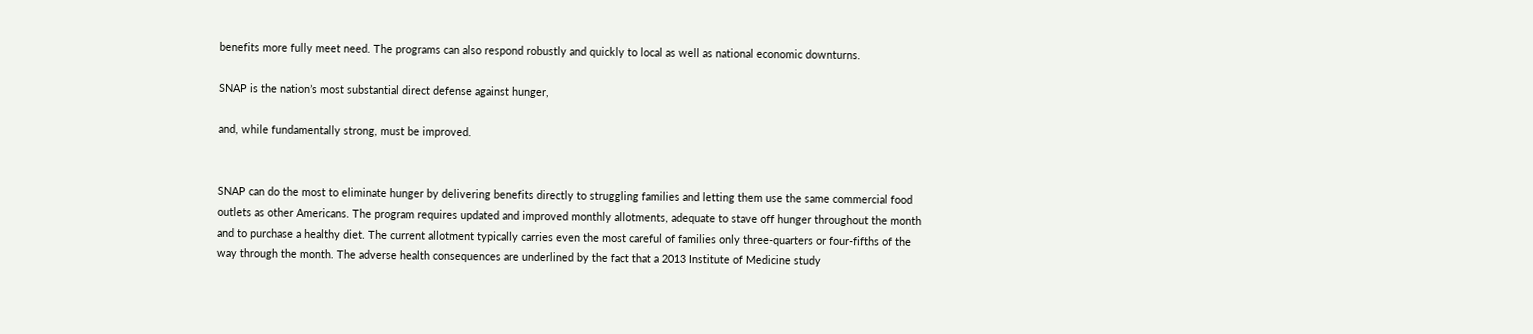benefits more fully meet need. The programs can also respond robustly and quickly to local as well as national economic downturns.

SNAP is the nation’s most substantial direct defense against hunger,

and, while fundamentally strong, must be improved.


SNAP can do the most to eliminate hunger by delivering benefits directly to struggling families and letting them use the same commercial food outlets as other Americans. The program requires updated and improved monthly allotments, adequate to stave off hunger throughout the month and to purchase a healthy diet. The current allotment typically carries even the most careful of families only three-quarters or four-fifths of the way through the month. The adverse health consequences are underlined by the fact that a 2013 Institute of Medicine study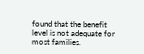found that the benefit level is not adequate for most families.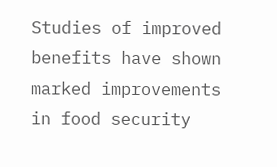Studies of improved benefits have shown marked improvements in food security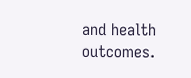and health outcomes.